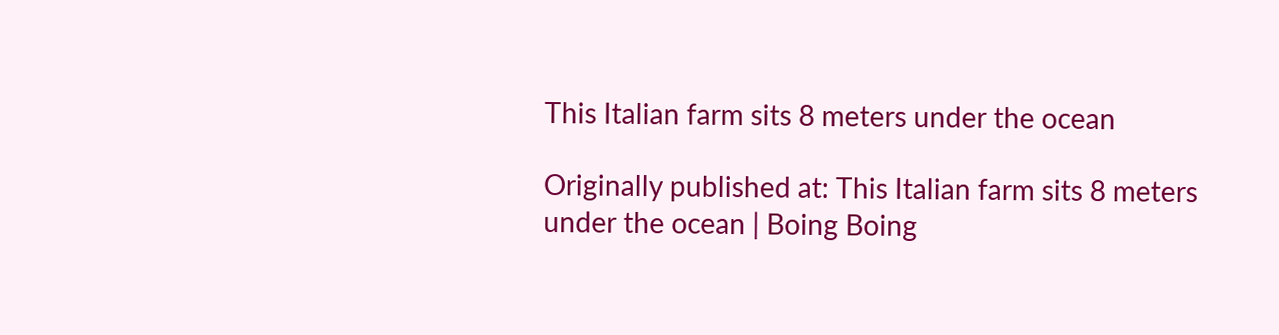This Italian farm sits 8 meters under the ocean

Originally published at: This Italian farm sits 8 meters under the ocean | Boing Boing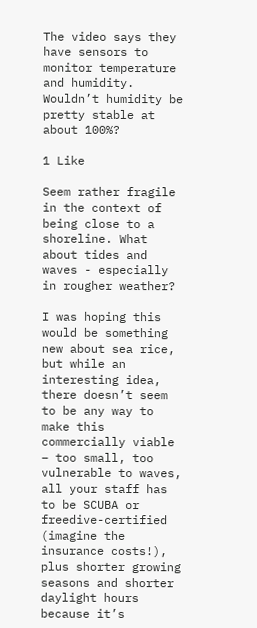The video says they have sensors to monitor temperature and humidity. Wouldn’t humidity be pretty stable at about 100%?

1 Like

Seem rather fragile in the context of being close to a shoreline. What about tides and waves - especially in rougher weather?

I was hoping this would be something new about sea rice, but while an interesting idea, there doesn’t seem to be any way to make this commercially viable – too small, too vulnerable to waves, all your staff has to be SCUBA or freedive-certified (imagine the insurance costs!), plus shorter growing seasons and shorter daylight hours because it’s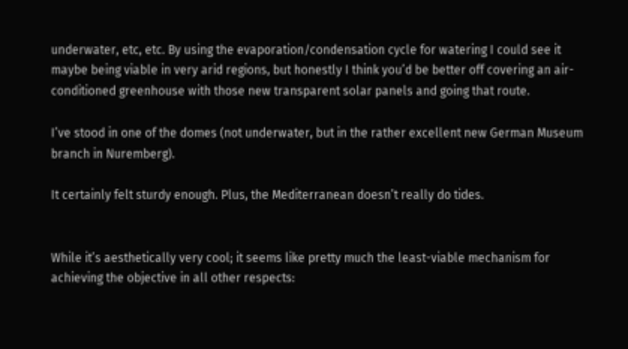underwater, etc, etc. By using the evaporation/condensation cycle for watering I could see it maybe being viable in very arid regions, but honestly I think you’d be better off covering an air-conditioned greenhouse with those new transparent solar panels and going that route.

I’ve stood in one of the domes (not underwater, but in the rather excellent new German Museum branch in Nuremberg).

It certainly felt sturdy enough. Plus, the Mediterranean doesn’t really do tides.


While it’s aesthetically very cool; it seems like pretty much the least-viable mechanism for achieving the objective in all other respects: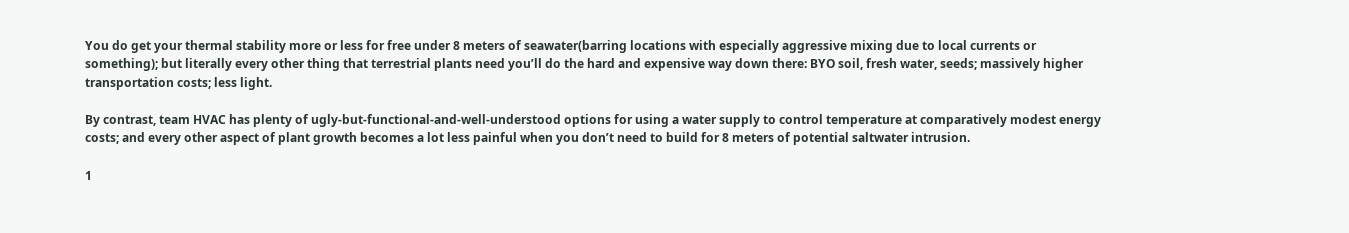You do get your thermal stability more or less for free under 8 meters of seawater(barring locations with especially aggressive mixing due to local currents or something); but literally every other thing that terrestrial plants need you’ll do the hard and expensive way down there: BYO soil, fresh water, seeds; massively higher transportation costs; less light.

By contrast, team HVAC has plenty of ugly-but-functional-and-well-understood options for using a water supply to control temperature at comparatively modest energy costs; and every other aspect of plant growth becomes a lot less painful when you don’t need to build for 8 meters of potential saltwater intrusion.

1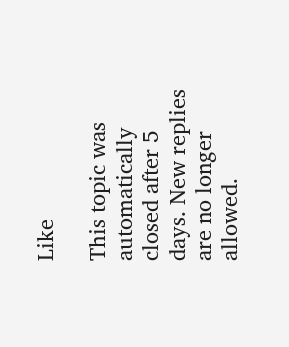Like

This topic was automatically closed after 5 days. New replies are no longer allowed.